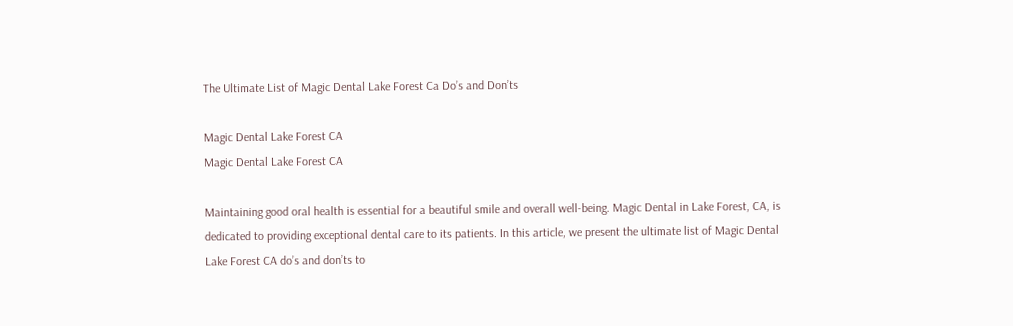The Ultimate List of Magic Dental Lake Forest Ca Do’s and Don’ts

Magic Dental Lake Forest CA
Magic Dental Lake Forest CA

Maintaining good oral health is essential for a beautiful smile and overall well-being. Magic Dental in Lake Forest, CA, is dedicated to providing exceptional dental care to its patients. In this article, we present the ultimate list of Magic Dental Lake Forest CA do’s and don’ts to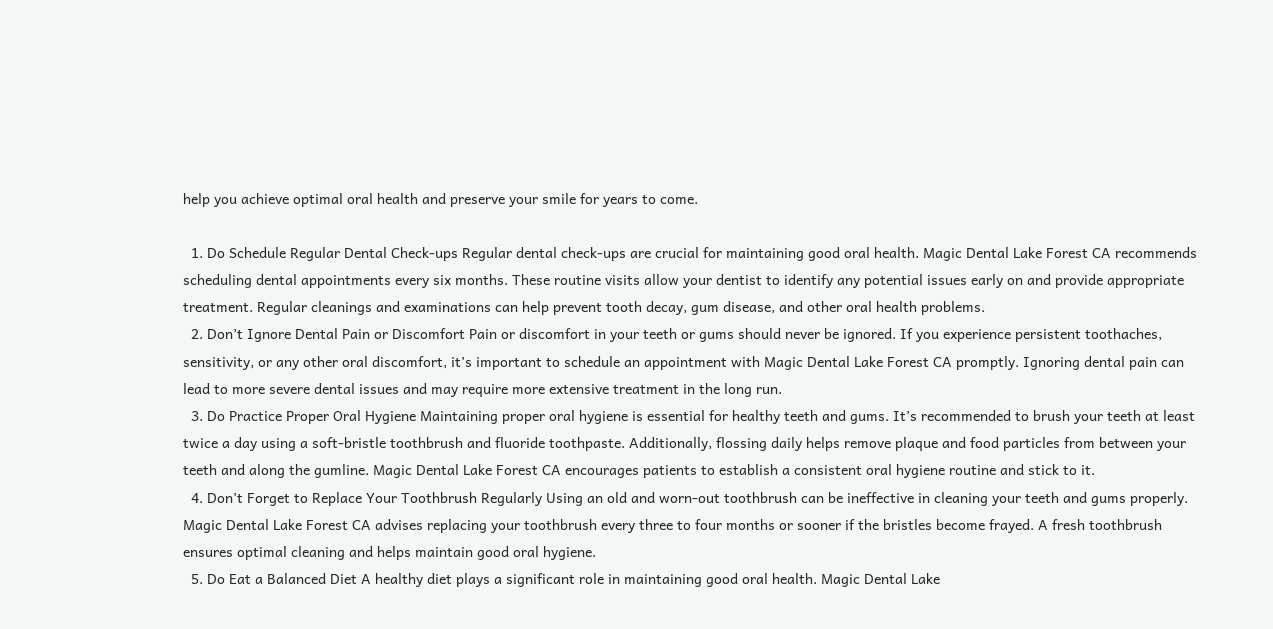help you achieve optimal oral health and preserve your smile for years to come.

  1. Do Schedule Regular Dental Check-ups Regular dental check-ups are crucial for maintaining good oral health. Magic Dental Lake Forest CA recommends scheduling dental appointments every six months. These routine visits allow your dentist to identify any potential issues early on and provide appropriate treatment. Regular cleanings and examinations can help prevent tooth decay, gum disease, and other oral health problems.
  2. Don’t Ignore Dental Pain or Discomfort Pain or discomfort in your teeth or gums should never be ignored. If you experience persistent toothaches, sensitivity, or any other oral discomfort, it’s important to schedule an appointment with Magic Dental Lake Forest CA promptly. Ignoring dental pain can lead to more severe dental issues and may require more extensive treatment in the long run.
  3. Do Practice Proper Oral Hygiene Maintaining proper oral hygiene is essential for healthy teeth and gums. It’s recommended to brush your teeth at least twice a day using a soft-bristle toothbrush and fluoride toothpaste. Additionally, flossing daily helps remove plaque and food particles from between your teeth and along the gumline. Magic Dental Lake Forest CA encourages patients to establish a consistent oral hygiene routine and stick to it.
  4. Don’t Forget to Replace Your Toothbrush Regularly Using an old and worn-out toothbrush can be ineffective in cleaning your teeth and gums properly. Magic Dental Lake Forest CA advises replacing your toothbrush every three to four months or sooner if the bristles become frayed. A fresh toothbrush ensures optimal cleaning and helps maintain good oral hygiene.
  5. Do Eat a Balanced Diet A healthy diet plays a significant role in maintaining good oral health. Magic Dental Lake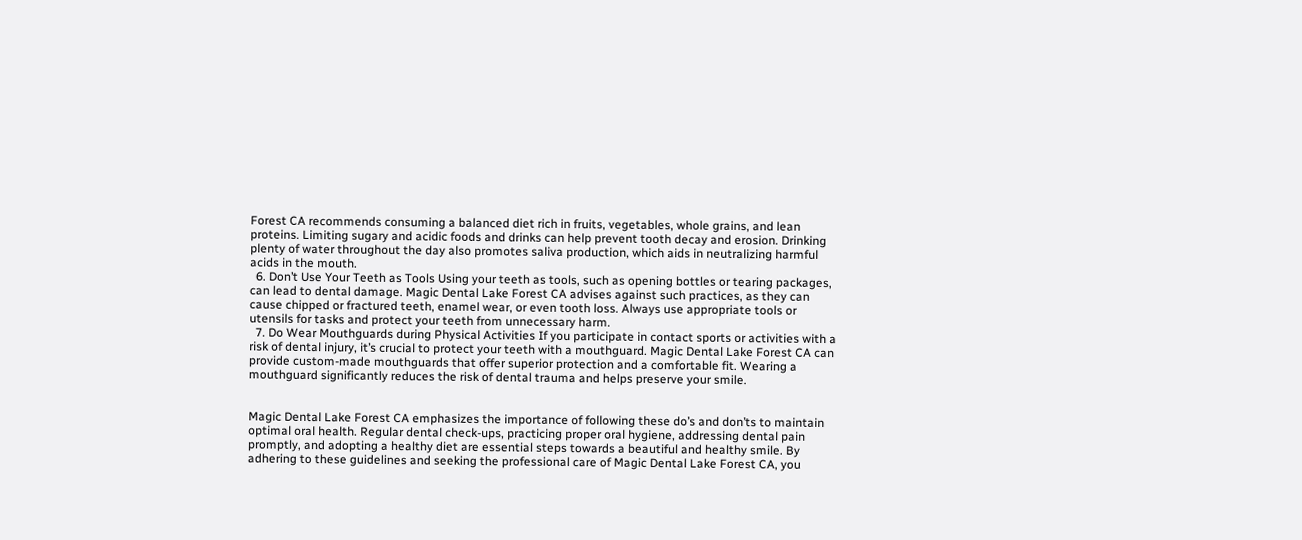Forest CA recommends consuming a balanced diet rich in fruits, vegetables, whole grains, and lean proteins. Limiting sugary and acidic foods and drinks can help prevent tooth decay and erosion. Drinking plenty of water throughout the day also promotes saliva production, which aids in neutralizing harmful acids in the mouth.
  6. Don’t Use Your Teeth as Tools Using your teeth as tools, such as opening bottles or tearing packages, can lead to dental damage. Magic Dental Lake Forest CA advises against such practices, as they can cause chipped or fractured teeth, enamel wear, or even tooth loss. Always use appropriate tools or utensils for tasks and protect your teeth from unnecessary harm.
  7. Do Wear Mouthguards during Physical Activities If you participate in contact sports or activities with a risk of dental injury, it’s crucial to protect your teeth with a mouthguard. Magic Dental Lake Forest CA can provide custom-made mouthguards that offer superior protection and a comfortable fit. Wearing a mouthguard significantly reduces the risk of dental trauma and helps preserve your smile.


Magic Dental Lake Forest CA emphasizes the importance of following these do’s and don’ts to maintain optimal oral health. Regular dental check-ups, practicing proper oral hygiene, addressing dental pain promptly, and adopting a healthy diet are essential steps towards a beautiful and healthy smile. By adhering to these guidelines and seeking the professional care of Magic Dental Lake Forest CA, you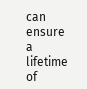can ensure a lifetime of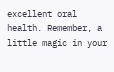excellent oral health. Remember, a little magic in your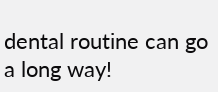dental routine can go a long way!